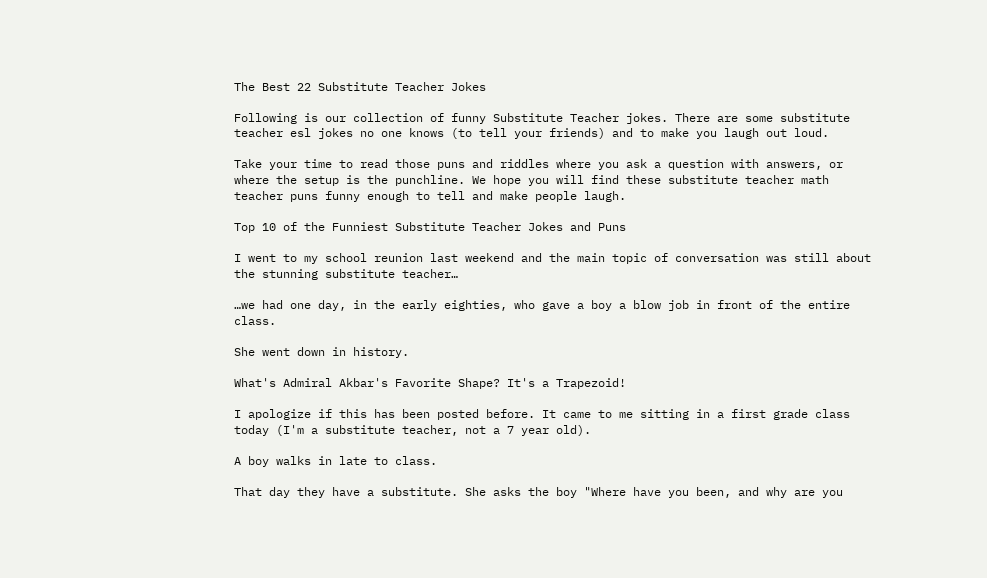The Best 22 Substitute Teacher Jokes

Following is our collection of funny Substitute Teacher jokes. There are some substitute teacher esl jokes no one knows (to tell your friends) and to make you laugh out loud.

Take your time to read those puns and riddles where you ask a question with answers, or where the setup is the punchline. We hope you will find these substitute teacher math teacher puns funny enough to tell and make people laugh.

Top 10 of the Funniest Substitute Teacher Jokes and Puns

I went to my school reunion last weekend and the main topic of conversation was still about the stunning substitute teacher…

…we had one day, in the early eighties, who gave a boy a blow job in front of the entire class.

She went down in history.

What's Admiral Akbar's Favorite Shape? It's a Trapezoid!

I apologize if this has been posted before. It came to me sitting in a first grade class today (I'm a substitute teacher, not a 7 year old).

A boy walks in late to class.

That day they have a substitute. She asks the boy "Where have you been, and why are you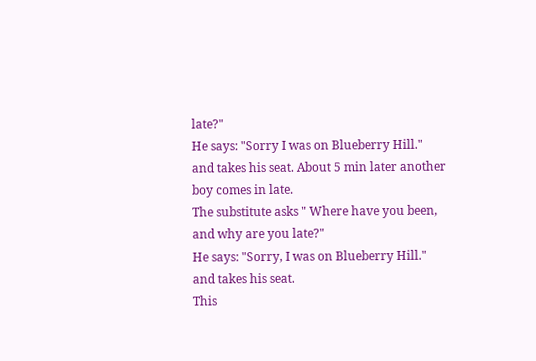late?"
He says: "Sorry I was on Blueberry Hill."
and takes his seat. About 5 min later another boy comes in late.
The substitute asks " Where have you been, and why are you late?"
He says: "Sorry, I was on Blueberry Hill."
and takes his seat.
This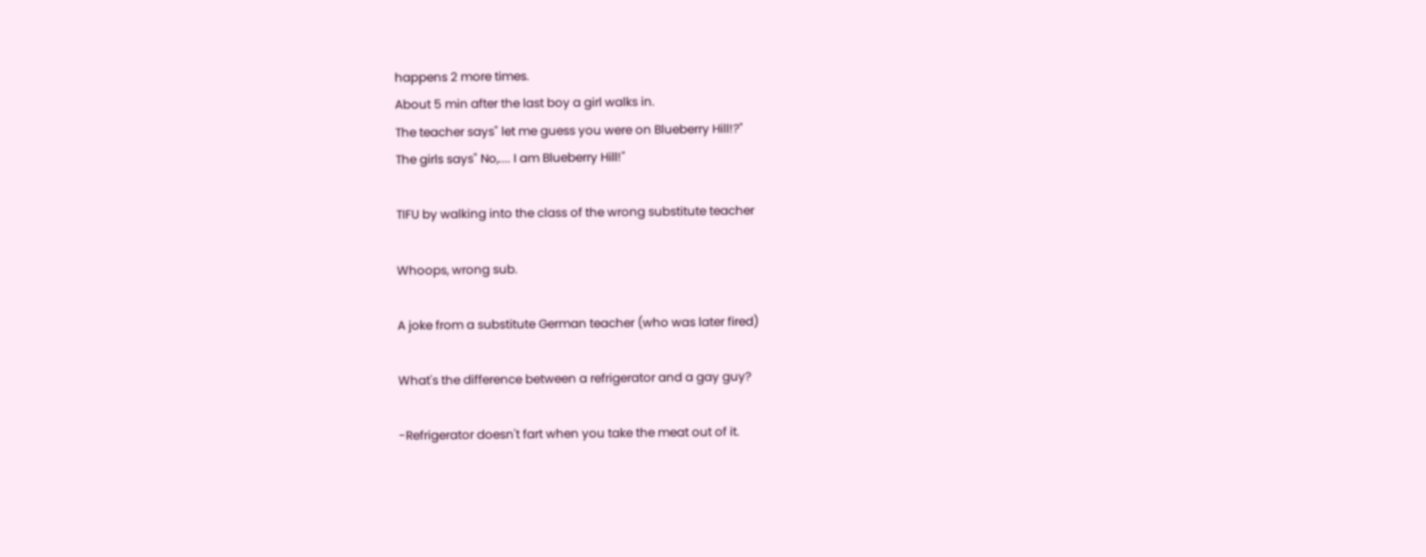happens 2 more times.
About 5 min after the last boy a girl walks in.
The teacher says" let me guess you were on Blueberry Hill!?"
The girls says" No,.... I am Blueberry Hill!"

TIFU by walking into the class of the wrong substitute teacher

Whoops, wrong sub.

A joke from a substitute German teacher (who was later fired)

What's the difference between a refrigerator and a gay guy?

-Refrigerator doesn't fart when you take the meat out of it.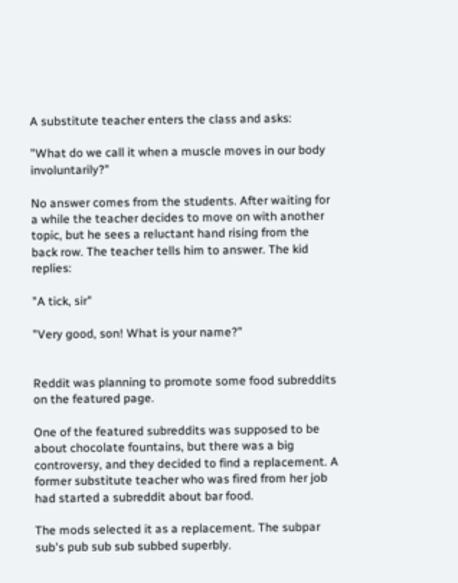A substitute teacher enters the class and asks:

"What do we call it when a muscle moves in our body involuntarily?"

No answer comes from the students. After waiting for a while the teacher decides to move on with another topic, but he sees a reluctant hand rising from the back row. The teacher tells him to answer. The kid replies:

"A tick, sir"

"Very good, son! What is your name?"


Reddit was planning to promote some food subreddits on the featured page.

One of the featured subreddits was supposed to be about chocolate fountains, but there was a big controversy, and they decided to find a replacement. A former substitute teacher who was fired from her job had started a subreddit about bar food.

The mods selected it as a replacement. The subpar sub's pub sub sub subbed superbly.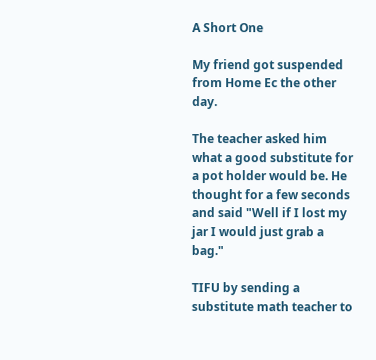A Short One

My friend got suspended from Home Ec the other day.

The teacher asked him what a good substitute for a pot holder would be. He thought for a few seconds and said "Well if I lost my jar I would just grab a bag."

TIFU by sending a substitute math teacher to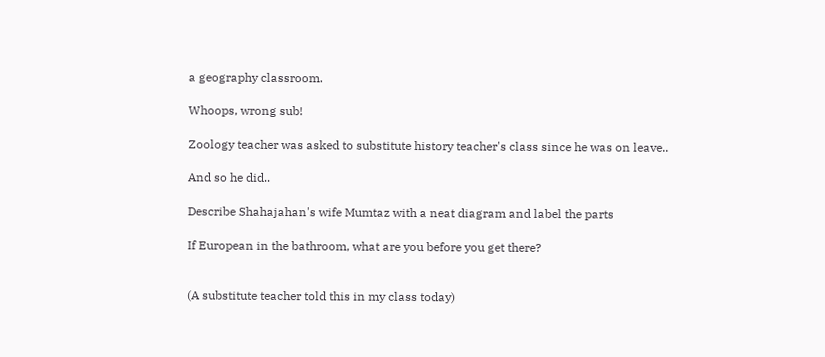a geography classroom.

Whoops, wrong sub!

Zoology teacher was asked to substitute history teacher's class since he was on leave..

And so he did..

Describe Shahajahan's wife Mumtaz with a neat diagram and label the parts

If European in the bathroom, what are you before you get there?


(A substitute teacher told this in my class today)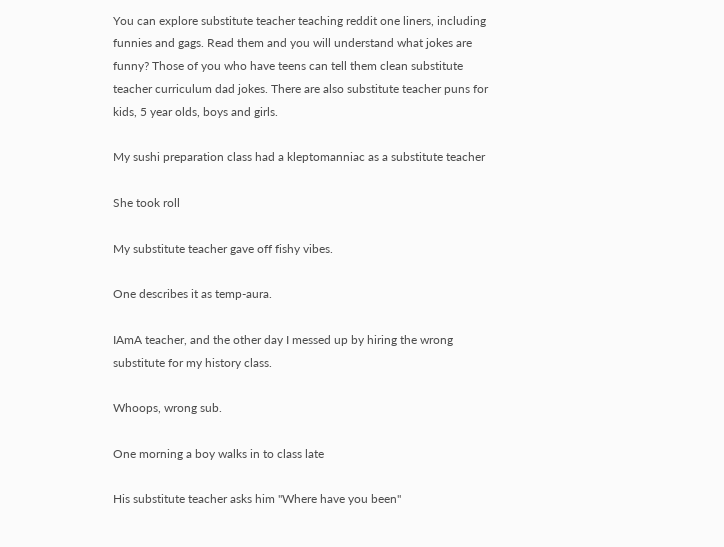You can explore substitute teacher teaching reddit one liners, including funnies and gags. Read them and you will understand what jokes are funny? Those of you who have teens can tell them clean substitute teacher curriculum dad jokes. There are also substitute teacher puns for kids, 5 year olds, boys and girls.

My sushi preparation class had a kleptomanniac as a substitute teacher

She took roll

My substitute teacher gave off fishy vibes.

One describes it as temp-aura.

IAmA teacher, and the other day I messed up by hiring the wrong substitute for my history class.

Whoops, wrong sub.

One morning a boy walks in to class late

His substitute teacher asks him "Where have you been"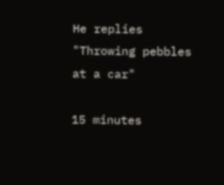He replies "Throwing pebbles at a car"

15 minutes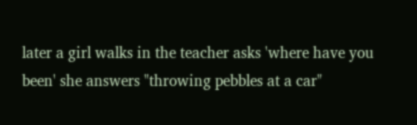later a girl walks in the teacher asks 'where have you been' she answers "throwing pebbles at a car"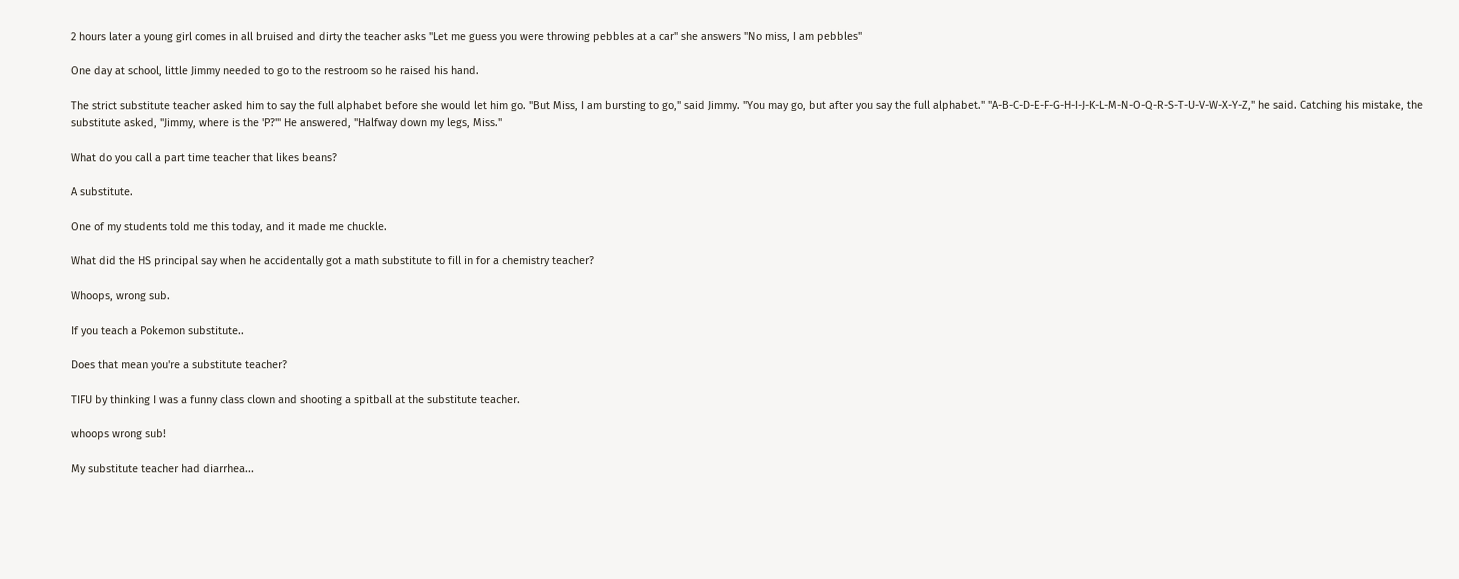2 hours later a young girl comes in all bruised and dirty the teacher asks "Let me guess you were throwing pebbles at a car" she answers "No miss, I am pebbles"

One day at school, little Jimmy needed to go to the restroom so he raised his hand.

The strict substitute teacher asked him to say the full alphabet before she would let him go. "But Miss, I am bursting to go," said Jimmy. "You may go, but after you say the full alphabet." "A-B-C-D-E-F-G-H-I-J-K-L-M-N-O-Q-R-S-T-U-V-W-X-Y-Z," he said. Catching his mistake, the substitute asked, "Jimmy, where is the 'P?'" He answered, "Halfway down my legs, Miss."

What do you call a part time teacher that likes beans?

A substitute.

One of my students told me this today, and it made me chuckle.

What did the HS principal say when he accidentally got a math substitute to fill in for a chemistry teacher?

Whoops, wrong sub.

If you teach a Pokemon substitute..

Does that mean you're a substitute teacher?

TIFU by thinking I was a funny class clown and shooting a spitball at the substitute teacher.

whoops wrong sub!

My substitute teacher had diarrhea...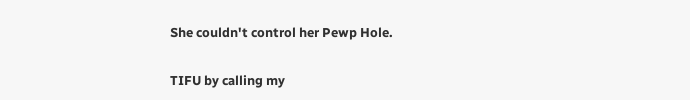She couldn't control her Pewp Hole.

TIFU by calling my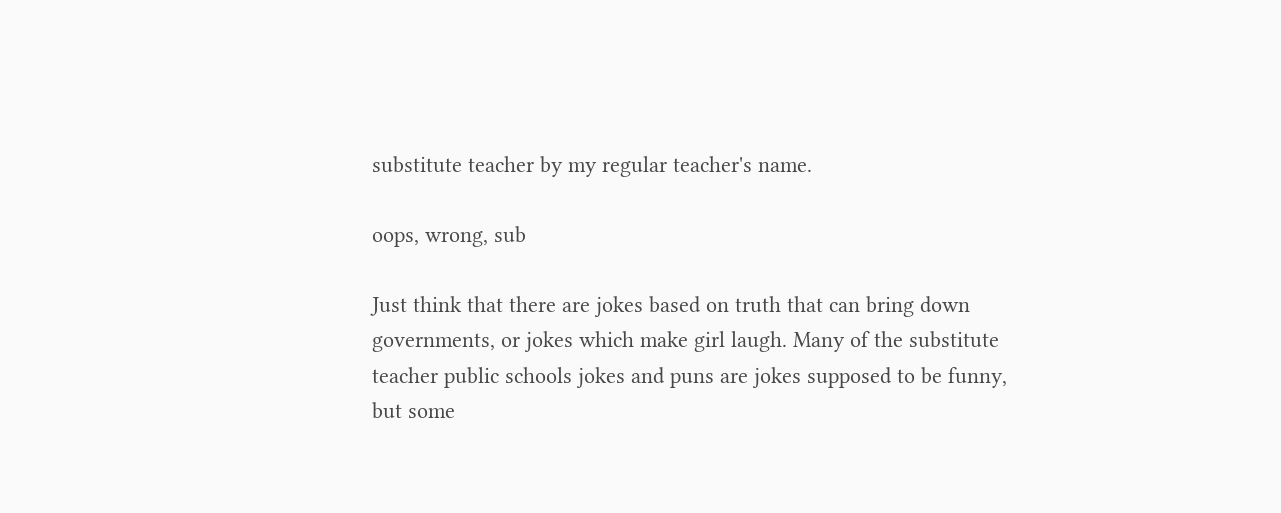substitute teacher by my regular teacher's name.

oops, wrong, sub

Just think that there are jokes based on truth that can bring down governments, or jokes which make girl laugh. Many of the substitute teacher public schools jokes and puns are jokes supposed to be funny, but some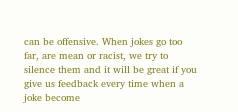can be offensive. When jokes go too far, are mean or racist, we try to silence them and it will be great if you give us feedback every time when a joke become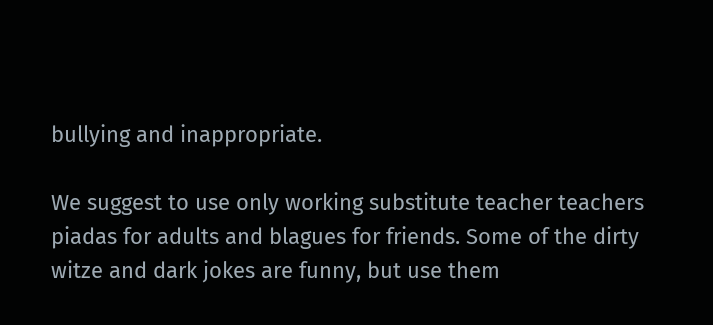bullying and inappropriate.

We suggest to use only working substitute teacher teachers piadas for adults and blagues for friends. Some of the dirty witze and dark jokes are funny, but use them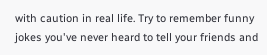with caution in real life. Try to remember funny jokes you've never heard to tell your friends and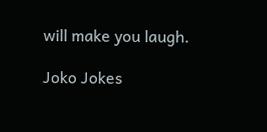will make you laugh.

Joko Jokes